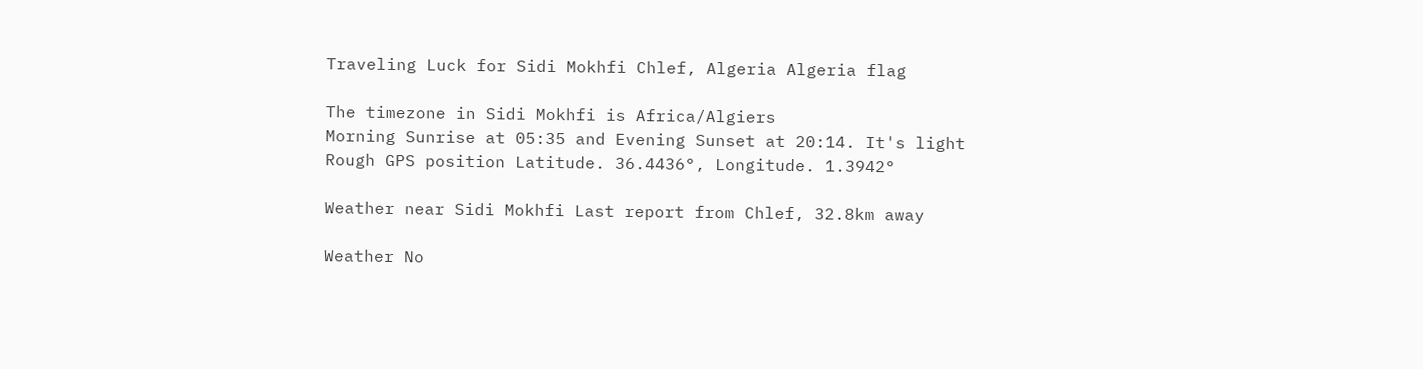Traveling Luck for Sidi Mokhfi Chlef, Algeria Algeria flag

The timezone in Sidi Mokhfi is Africa/Algiers
Morning Sunrise at 05:35 and Evening Sunset at 20:14. It's light
Rough GPS position Latitude. 36.4436°, Longitude. 1.3942°

Weather near Sidi Mokhfi Last report from Chlef, 32.8km away

Weather No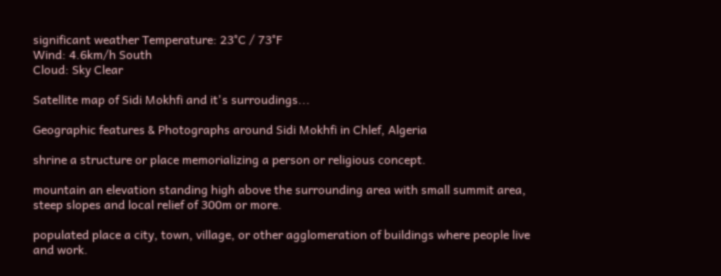significant weather Temperature: 23°C / 73°F
Wind: 4.6km/h South
Cloud: Sky Clear

Satellite map of Sidi Mokhfi and it's surroudings...

Geographic features & Photographs around Sidi Mokhfi in Chlef, Algeria

shrine a structure or place memorializing a person or religious concept.

mountain an elevation standing high above the surrounding area with small summit area, steep slopes and local relief of 300m or more.

populated place a city, town, village, or other agglomeration of buildings where people live and work.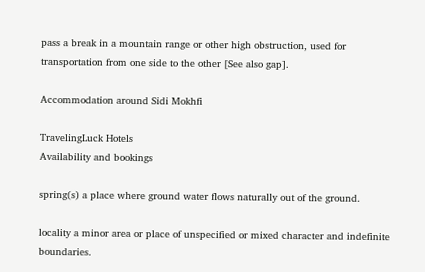pass a break in a mountain range or other high obstruction, used for transportation from one side to the other [See also gap].

Accommodation around Sidi Mokhfi

TravelingLuck Hotels
Availability and bookings

spring(s) a place where ground water flows naturally out of the ground.

locality a minor area or place of unspecified or mixed character and indefinite boundaries.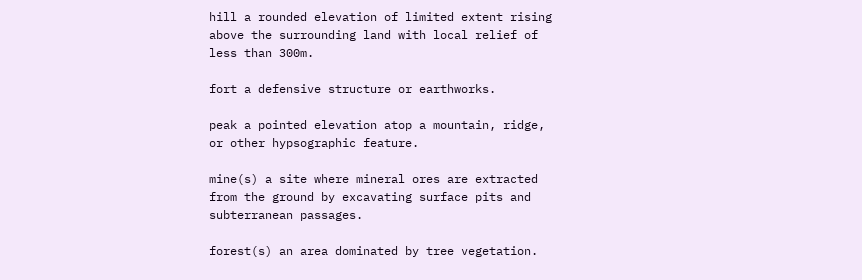hill a rounded elevation of limited extent rising above the surrounding land with local relief of less than 300m.

fort a defensive structure or earthworks.

peak a pointed elevation atop a mountain, ridge, or other hypsographic feature.

mine(s) a site where mineral ores are extracted from the ground by excavating surface pits and subterranean passages.

forest(s) an area dominated by tree vegetation.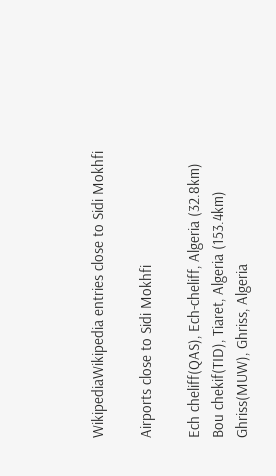WikipediaWikipedia entries close to Sidi Mokhfi

Airports close to Sidi Mokhfi

Ech cheliff(QAS), Ech-cheliff, Algeria (32.8km)
Bou chekif(TID), Tiaret, Algeria (153.4km)
Ghriss(MUW), Ghriss, Algeria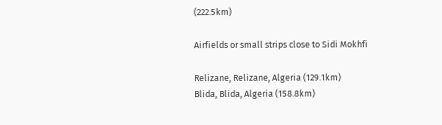(222.5km)

Airfields or small strips close to Sidi Mokhfi

Relizane, Relizane, Algeria (129.1km)
Blida, Blida, Algeria (158.8km)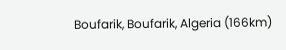Boufarik, Boufarik, Algeria (166km)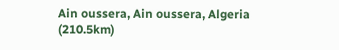Ain oussera, Ain oussera, Algeria (210.5km)